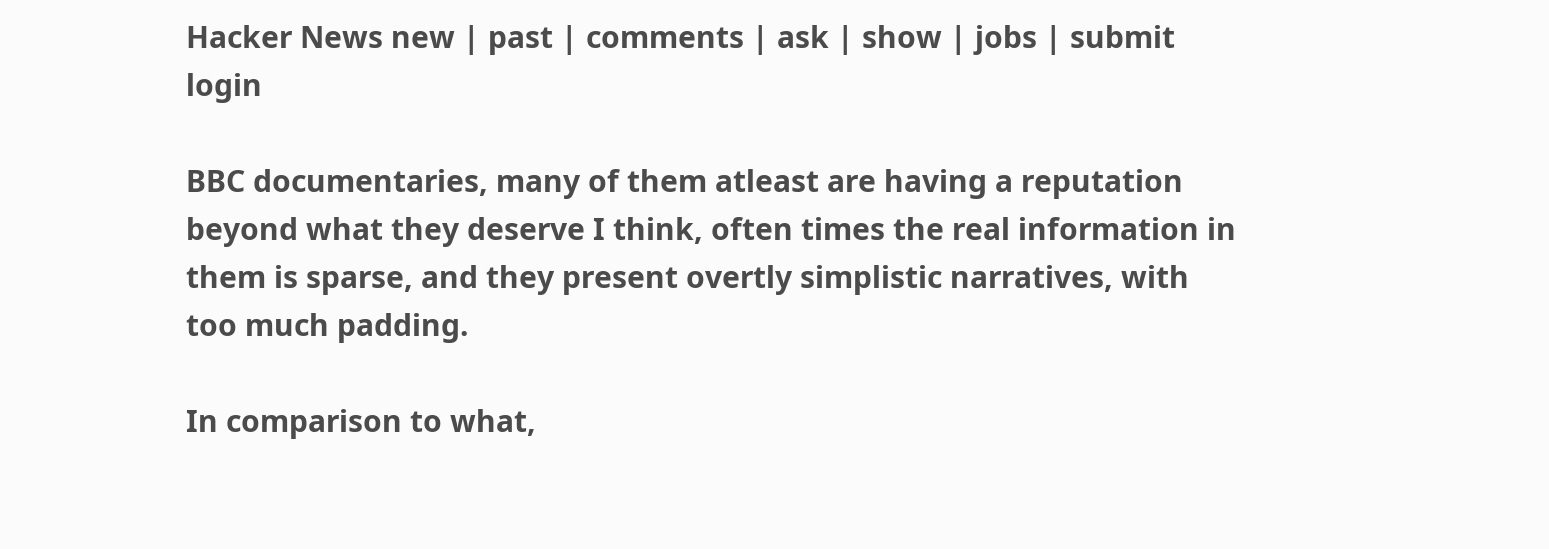Hacker News new | past | comments | ask | show | jobs | submit login

BBC documentaries, many of them atleast are having a reputation beyond what they deserve I think, often times the real information in them is sparse, and they present overtly simplistic narratives, with too much padding.

In comparison to what,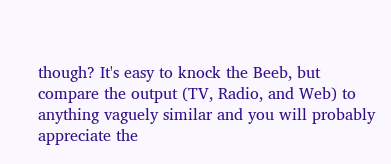though? It's easy to knock the Beeb, but compare the output (TV, Radio, and Web) to anything vaguely similar and you will probably appreciate the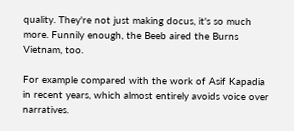quality. They're not just making docus, it's so much more. Funnily enough, the Beeb aired the Burns Vietnam, too.

For example compared with the work of Asif Kapadia in recent years, which almost entirely avoids voice over narratives.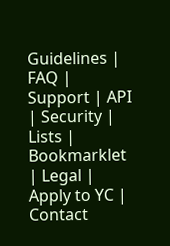Guidelines | FAQ | Support | API | Security | Lists | Bookmarklet | Legal | Apply to YC | Contact